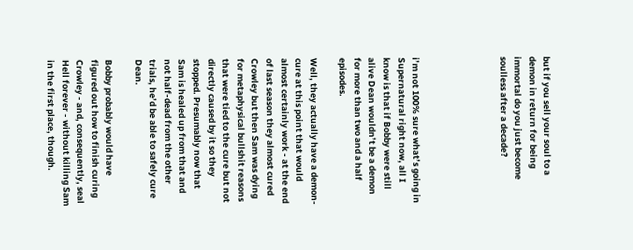but if you sell your soul to a demon in return for being immortal do you just become soulless after a decade?





i’m not 100% sure what’s going in Supernatural right now, all I know is that if Bobby were still alive Dean wouldn’t be a demon for more than two and a half episodes.

Well, they actually have a demon-cure at this point that would almost certainly work - at the end of last season they almost cured Crowley but then Sam was dying for metaphysical bullshit reasons that were tied to the cure but not directly caused by it so they stopped. Presumably now that Sam is healed up from that and not half-dead from the other trials, he’d be able to safely cure Dean.

Bobby probably would have figured out how to finish curing Crowley - and, consequently, seal Hell forever - without killing Sam in the first place, though.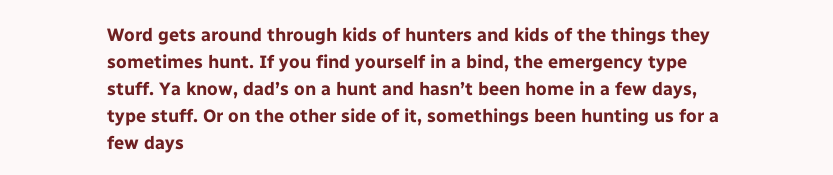Word gets around through kids of hunters and kids of the things they sometimes hunt. If you find yourself in a bind, the emergency type stuff. Ya know, dad’s on a hunt and hasn’t been home in a few days, type stuff. Or on the other side of it, somethings been hunting us for a few days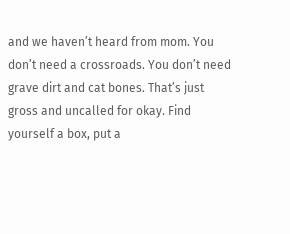and we haven’t heard from mom. You don’t need a crossroads. You don’t need grave dirt and cat bones. That’s just gross and uncalled for okay. Find yourself a box, put a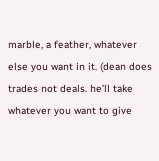marble, a feather, whatever else you want in it. (dean does trades not deals. he’ll take whatever you want to give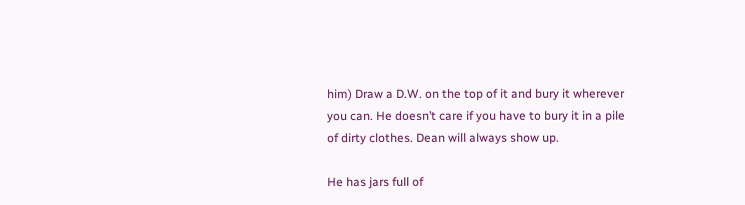him) Draw a D.W. on the top of it and bury it wherever you can. He doesn’t care if you have to bury it in a pile of dirty clothes. Dean will always show up.

He has jars full of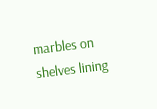marbles on shelves lining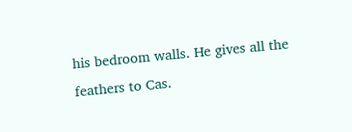his bedroom walls. He gives all the feathers to Cas.